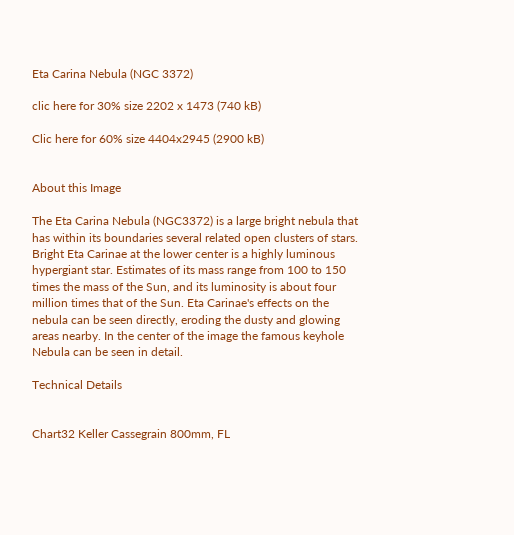Eta Carina Nebula (NGC 3372)

clic here for 30% size 2202 x 1473 (740 kB)

Clic here for 60% size 4404x2945 (2900 kB)


About this Image

The Eta Carina Nebula (NGC3372) is a large bright nebula that has within its boundaries several related open clusters of stars. Bright Eta Carinae at the lower center is a highly luminous hypergiant star. Estimates of its mass range from 100 to 150 times the mass of the Sun, and its luminosity is about four million times that of the Sun. Eta Carinae's effects on the nebula can be seen directly, eroding the dusty and glowing areas nearby. In the center of the image the famous keyhole Nebula can be seen in detail.

Technical Details


Chart32 Keller Cassegrain 800mm, FL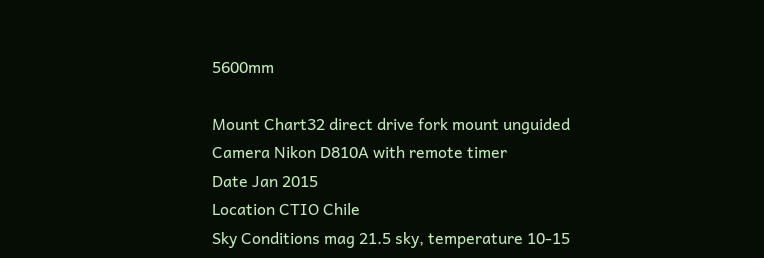5600mm

Mount Chart32 direct drive fork mount unguided
Camera Nikon D810A with remote timer
Date Jan 2015
Location CTIO Chile
Sky Conditions mag 21.5 sky, temperature 10-15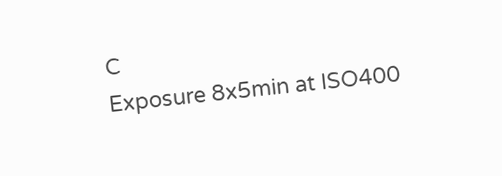C
Exposure 8x5min at ISO400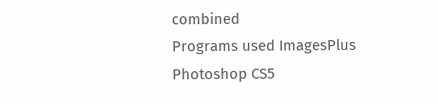combined
Programs used ImagesPlus
Photoshop CS5